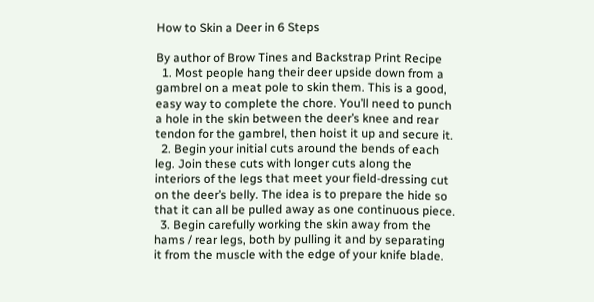How to Skin a Deer in 6 Steps

By author of Brow Tines and Backstrap Print Recipe
  1. Most people hang their deer upside down from a gambrel on a meat pole to skin them. This is a good, easy way to complete the chore. You’ll need to punch a hole in the skin between the deer’s knee and rear tendon for the gambrel, then hoist it up and secure it.
  2. Begin your initial cuts around the bends of each leg. Join these cuts with longer cuts along the interiors of the legs that meet your field-dressing cut on the deer’s belly. The idea is to prepare the hide so that it can all be pulled away as one continuous piece.
  3. Begin carefully working the skin away from the hams / rear legs, both by pulling it and by separating it from the muscle with the edge of your knife blade.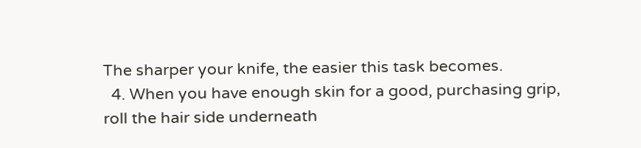The sharper your knife, the easier this task becomes.
  4. When you have enough skin for a good, purchasing grip, roll the hair side underneath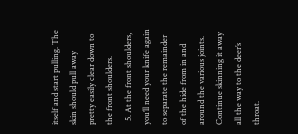itself and start pulling. The skin should pull away pretty easily clear down to the front shoulders.
  5. At the front shoulders, you’ll need your knife again to separate the remainder of the hide from in and around the various joints. Continue skinning it away all the way to the deer’s throat.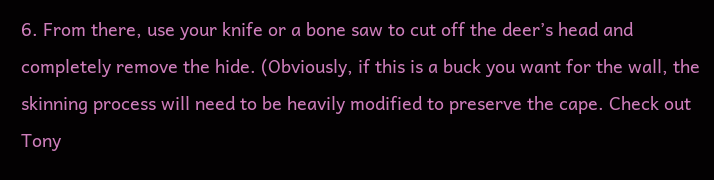6. From there, use your knife or a bone saw to cut off the deer’s head and completely remove the hide. (Obviously, if this is a buck you want for the wall, the skinning process will need to be heavily modified to preserve the cape. Check out Tony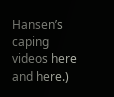Hansen’s caping videos here and here.)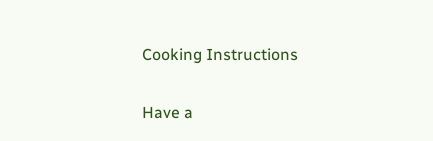Cooking Instructions

Have a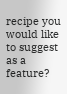recipe you would like to suggest as a feature?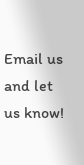Email us and let us know!